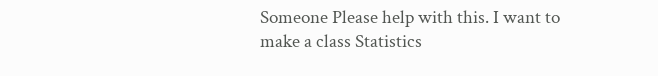Someone Please help with this. I want to make a class Statistics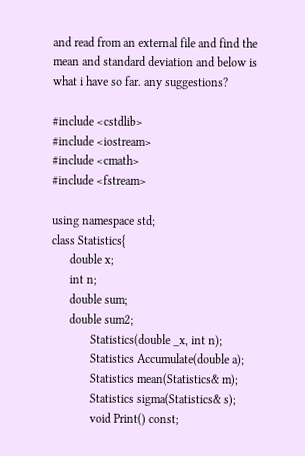and read from an external file and find the mean and standard deviation and below is what i have so far. any suggestions?

#include <cstdlib>
#include <iostream>
#include <cmath>
#include <fstream>

using namespace std;
class Statistics{
      double x;
      int n;
      double sum;
      double sum2;
             Statistics(double _x, int n);
             Statistics Accumulate(double a);
             Statistics mean(Statistics& m);
             Statistics sigma(Statistics& s);
             void Print() const;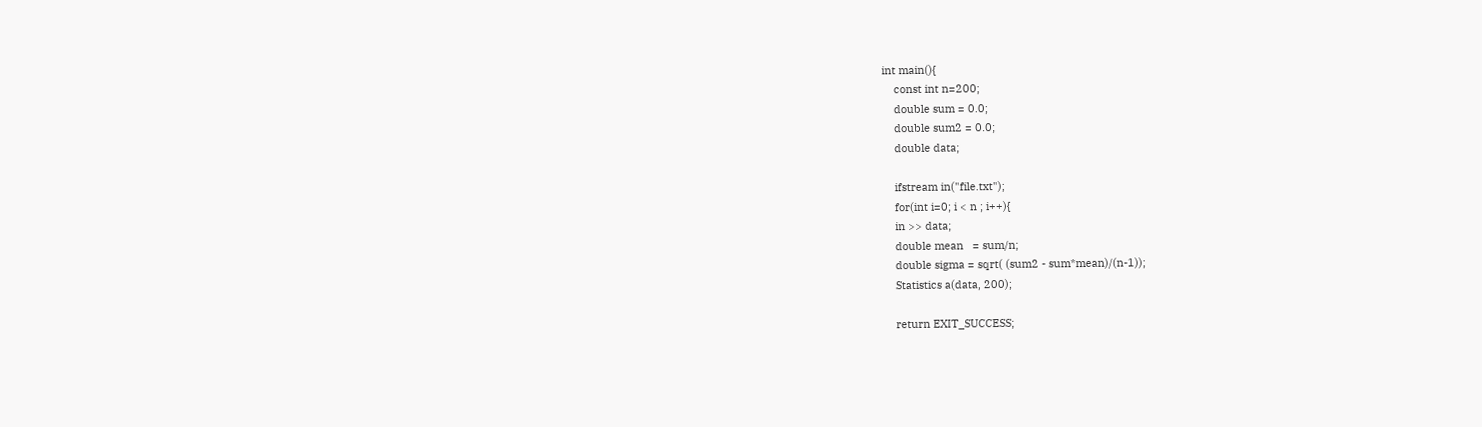int main(){
    const int n=200;
    double sum = 0.0;
    double sum2 = 0.0;
    double data;

    ifstream in("file.txt");
    for(int i=0; i < n ; i++){
    in >> data;
    double mean   = sum/n;
    double sigma = sqrt( (sum2 - sum*mean)/(n-1));
    Statistics a(data, 200);

    return EXIT_SUCCESS;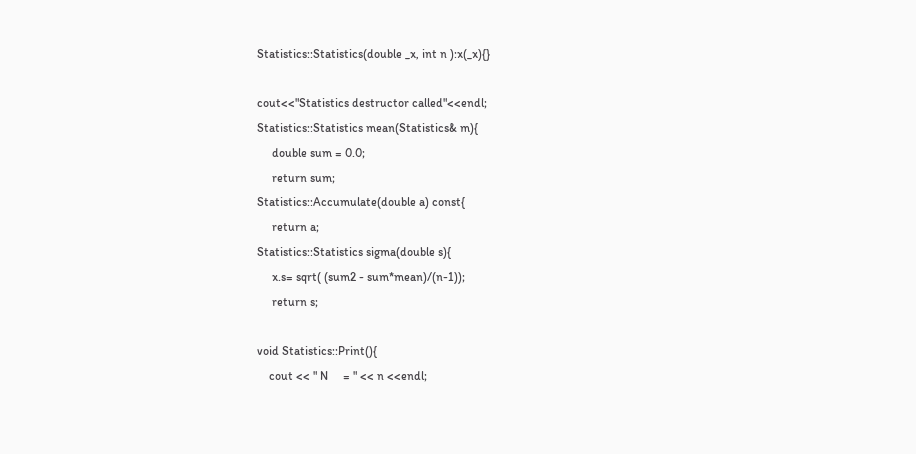Statistics::Statistics(double _x, int n ):x(_x){}

cout<<"Statistics destructor called"<<endl;
Statistics::Statistics mean(Statistics& m){
     double sum = 0.0;
     return sum;
Statistics::Accumulate(double a) const{
     return a;
Statistics::Statistics sigma(double s){
     x.s= sqrt( (sum2 - sum*mean)/(n-1));
     return s;

void Statistics::Print(){
    cout << " N     = " << n <<endl;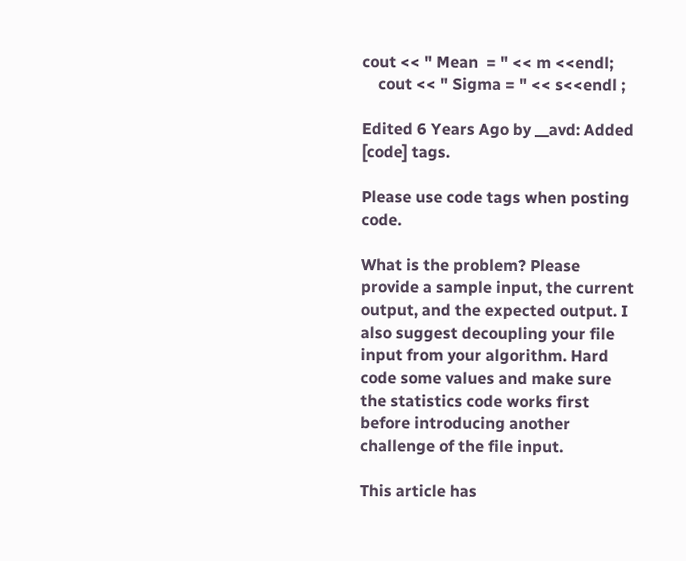cout << " Mean  = " << m <<endl;
    cout << " Sigma = " << s<<endl ;

Edited 6 Years Ago by __avd: Added [code] tags.

Please use code tags when posting code.

What is the problem? Please provide a sample input, the current output, and the expected output. I also suggest decoupling your file input from your algorithm. Hard code some values and make sure the statistics code works first before introducing another challenge of the file input.

This article has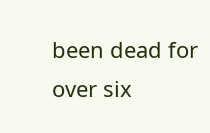been dead for over six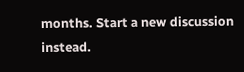months. Start a new discussion instead.